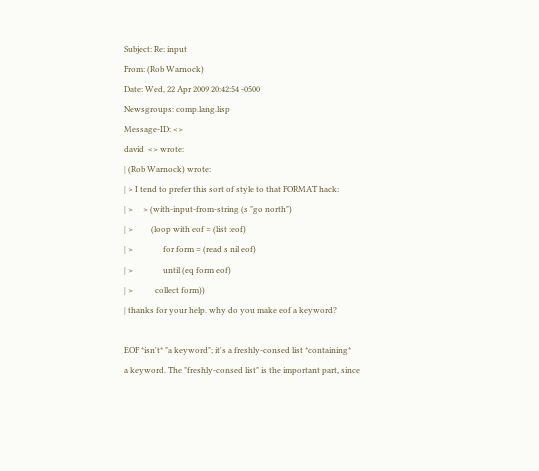Subject: Re: input
From: (Rob Warnock)
Date: Wed, 22 Apr 2009 20:42:54 -0500
Newsgroups: comp.lang.lisp
Message-ID: <>
david  <> wrote:
| (Rob Warnock) wrote:
| > I tend to prefer this sort of style to that FORMAT hack:
| >     > (with-input-from-string (s "go north")
| >         (loop with eof = (list :eof)
| >               for form = (read s nil eof)
| >               until (eq form eof)
| >           collect form))
| thanks for your help. why do you make eof a keyword?

EOF *isn't* "a keyword"; it's a freshly-consed list *containing*
a keyword. The "freshly-consed list" is the important part, since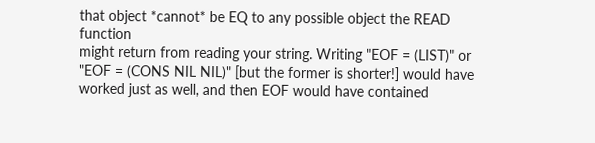that object *cannot* be EQ to any possible object the READ function
might return from reading your string. Writing "EOF = (LIST)" or
"EOF = (CONS NIL NIL)" [but the former is shorter!] would have
worked just as well, and then EOF would have contained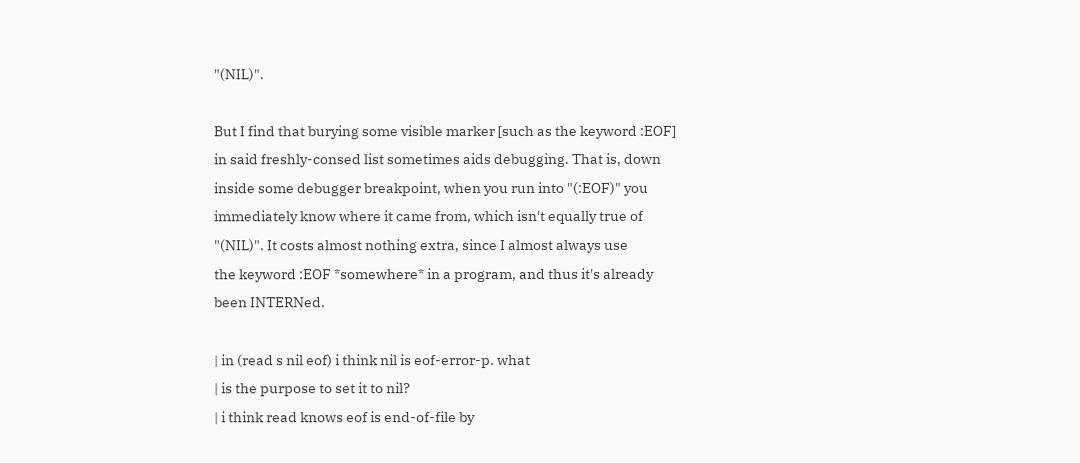"(NIL)".

But I find that burying some visible marker [such as the keyword :EOF]
in said freshly-consed list sometimes aids debugging. That is, down
inside some debugger breakpoint, when you run into "(:EOF)" you
immediately know where it came from, which isn't equally true of
"(NIL)". It costs almost nothing extra, since I almost always use
the keyword :EOF *somewhere* in a program, and thus it's already
been INTERNed.

| in (read s nil eof) i think nil is eof-error-p. what
| is the purpose to set it to nil?
| i think read knows eof is end-of-file by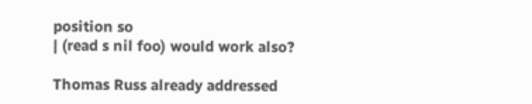position so
| (read s nil foo) would work also?

Thomas Russ already addressed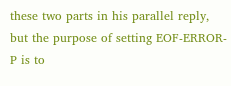these two parts in his parallel reply,
but the purpose of setting EOF-ERROR-P is to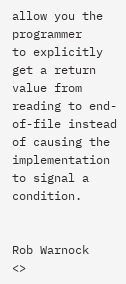allow you the programmer
to explicitly get a return value from reading to end-of-file instead
of causing the implementation to signal a condition.


Rob Warnock         <>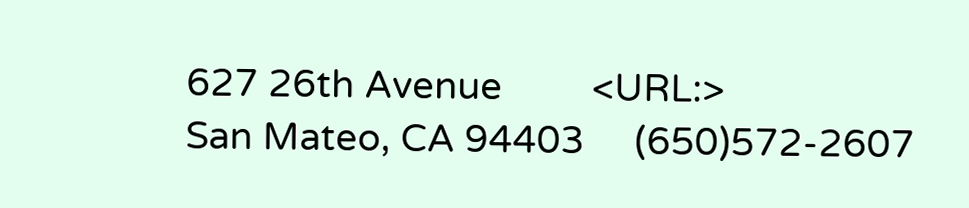627 26th Avenue         <URL:>
San Mateo, CA 94403     (650)572-2607